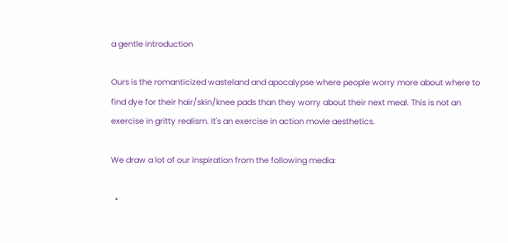a gentle introduction

Ours is the romanticized wasteland and apocalypse where people worry more about where to find dye for their hair/skin/knee pads than they worry about their next meal. This is not an exercise in gritty realism. It's an exercise in action movie aesthetics.

We draw a lot of our inspiration from the following media:

  •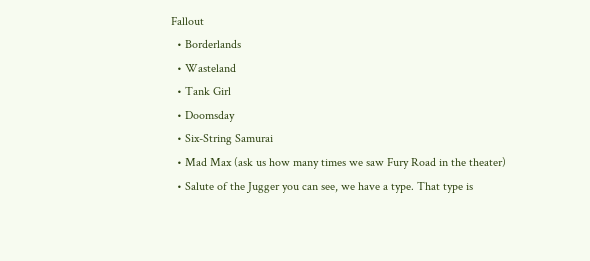Fallout
  • Borderlands
  • Wasteland
  • Tank Girl
  • Doomsday
  • Six-String Samurai
  • Mad Max (ask us how many times we saw Fury Road in the theater)
  • Salute of the Jugger you can see, we have a type. That type is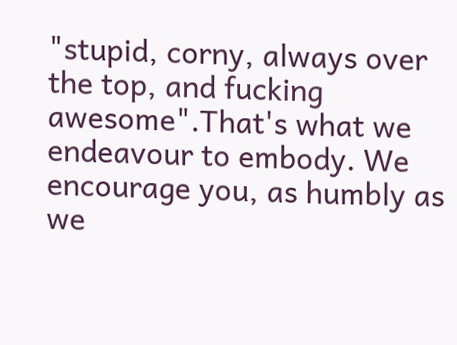"stupid, corny, always over the top, and fucking awesome".That's what we endeavour to embody. We encourage you, as humbly as we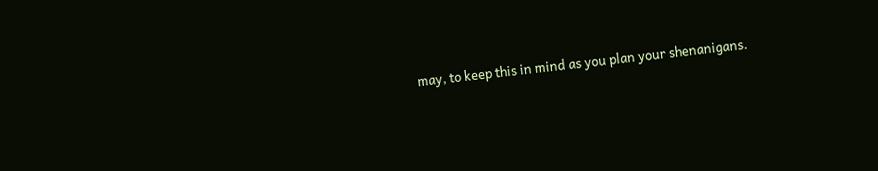may, to keep this in mind as you plan your shenanigans.